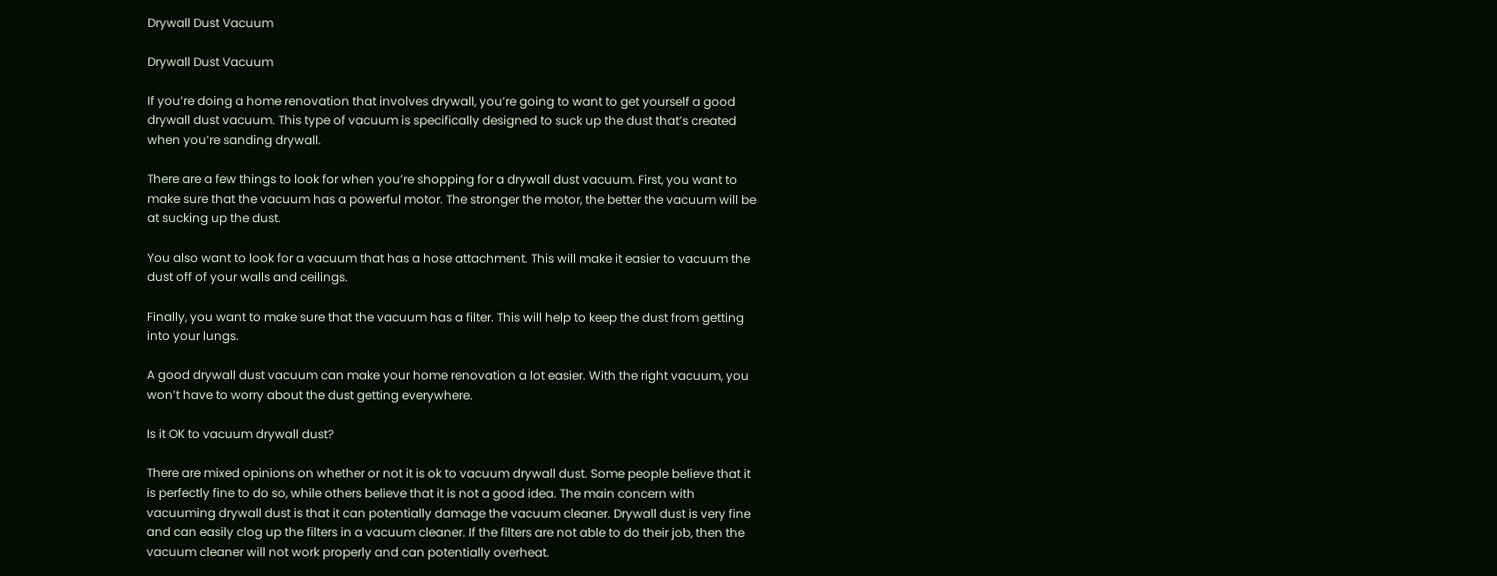Drywall Dust Vacuum

Drywall Dust Vacuum

If you’re doing a home renovation that involves drywall, you’re going to want to get yourself a good drywall dust vacuum. This type of vacuum is specifically designed to suck up the dust that’s created when you’re sanding drywall.

There are a few things to look for when you’re shopping for a drywall dust vacuum. First, you want to make sure that the vacuum has a powerful motor. The stronger the motor, the better the vacuum will be at sucking up the dust.

You also want to look for a vacuum that has a hose attachment. This will make it easier to vacuum the dust off of your walls and ceilings.

Finally, you want to make sure that the vacuum has a filter. This will help to keep the dust from getting into your lungs.

A good drywall dust vacuum can make your home renovation a lot easier. With the right vacuum, you won’t have to worry about the dust getting everywhere.

Is it OK to vacuum drywall dust?

There are mixed opinions on whether or not it is ok to vacuum drywall dust. Some people believe that it is perfectly fine to do so, while others believe that it is not a good idea. The main concern with vacuuming drywall dust is that it can potentially damage the vacuum cleaner. Drywall dust is very fine and can easily clog up the filters in a vacuum cleaner. If the filters are not able to do their job, then the vacuum cleaner will not work properly and can potentially overheat.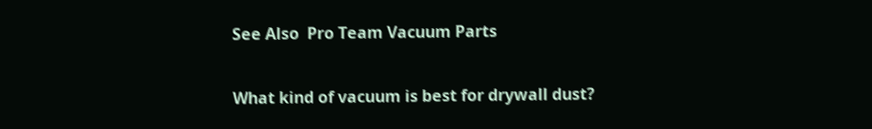See Also  Pro Team Vacuum Parts

What kind of vacuum is best for drywall dust?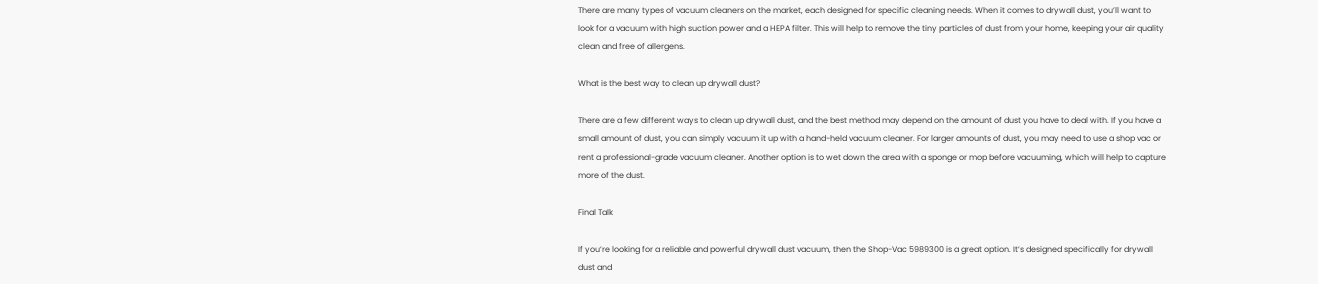There are many types of vacuum cleaners on the market, each designed for specific cleaning needs. When it comes to drywall dust, you’ll want to look for a vacuum with high suction power and a HEPA filter. This will help to remove the tiny particles of dust from your home, keeping your air quality clean and free of allergens.

What is the best way to clean up drywall dust?

There are a few different ways to clean up drywall dust, and the best method may depend on the amount of dust you have to deal with. If you have a small amount of dust, you can simply vacuum it up with a hand-held vacuum cleaner. For larger amounts of dust, you may need to use a shop vac or rent a professional-grade vacuum cleaner. Another option is to wet down the area with a sponge or mop before vacuuming, which will help to capture more of the dust.

Final Talk

If you’re looking for a reliable and powerful drywall dust vacuum, then the Shop-Vac 5989300 is a great option. It’s designed specifically for drywall dust and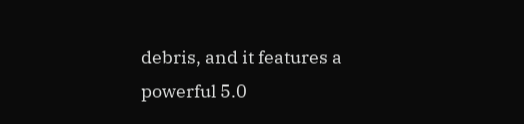debris, and it features a powerful 5.0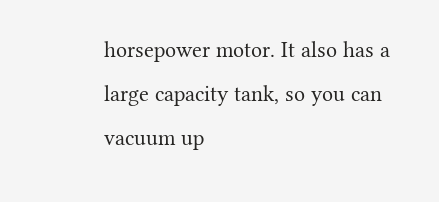horsepower motor. It also has a large capacity tank, so you can vacuum up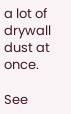a lot of drywall dust at once.

See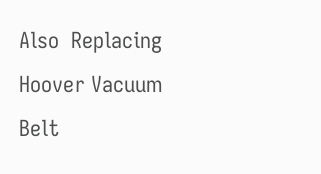Also  Replacing Hoover Vacuum Belt